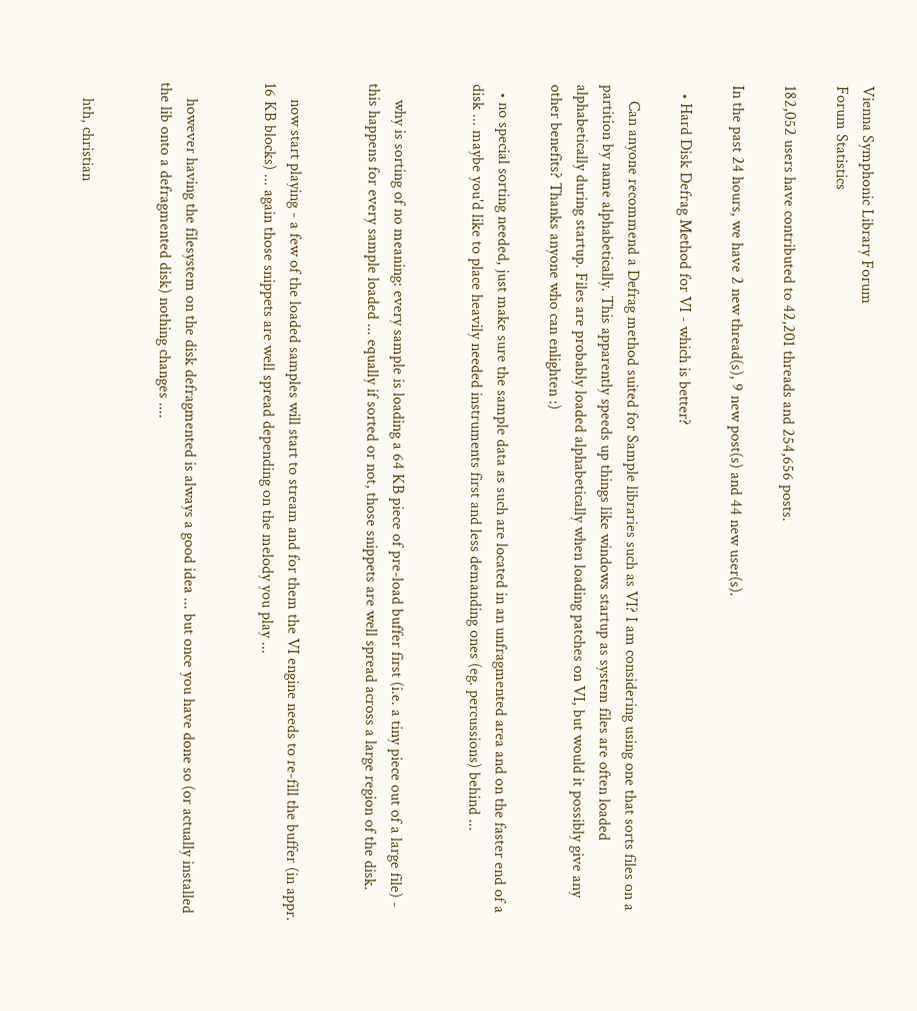Vienna Symphonic Library Forum
Forum Statistics

182,052 users have contributed to 42,201 threads and 254,656 posts.

In the past 24 hours, we have 2 new thread(s), 9 new post(s) and 44 new user(s).

  • Hard Disk Defrag Method for VI - which is better?

    Can anyone recommend a Defrag method suited for Sample libraries such as VI? I am considering using one that sorts files on a partition by name alphabetically. This apparently speeds up things like windows startup as system files are often loaded alphabetically during startup. Files are probably loaded alphabetically when loading patches on VI, but would it possibly give any other benefits? Thanks anyone who can enlighten :)

  • no special sorting needed, just make sure the sample data as such are located in an unfragmented area and on the faster end of a disk ... maybe you'd like to place heavily needed instruments first and less demanding ones (eg. percussions) behind ...


    why is sorting of no meaning: every sample is loading a 64 KB piece of pre-load buffer first (i.e. a tiny piece out of a large file) - this happens for every sample loaded ... equally if sorted or not, those snippets are well spread across a large region of the disk.


    now start playing - a few of the loaded samples will start to stream and for them the VI engine needs to re-fill the buffer (in appr. 16 KB blocks) ... again those snippets are well spread depending on the melody you play ...


    however having the filesystem on the disk defragmented is always a good idea ... but once you have done so (or actually installed the lib onto a defragmented disk) nothing changes ....


    hth, christian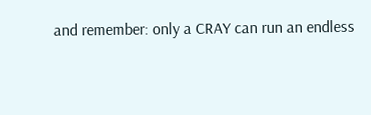and remember: only a CRAY can run an endless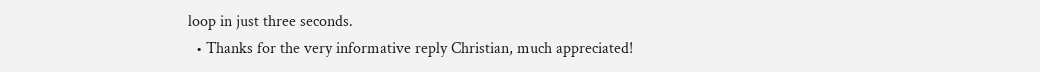loop in just three seconds.
  • Thanks for the very informative reply Christian, much appreciated!